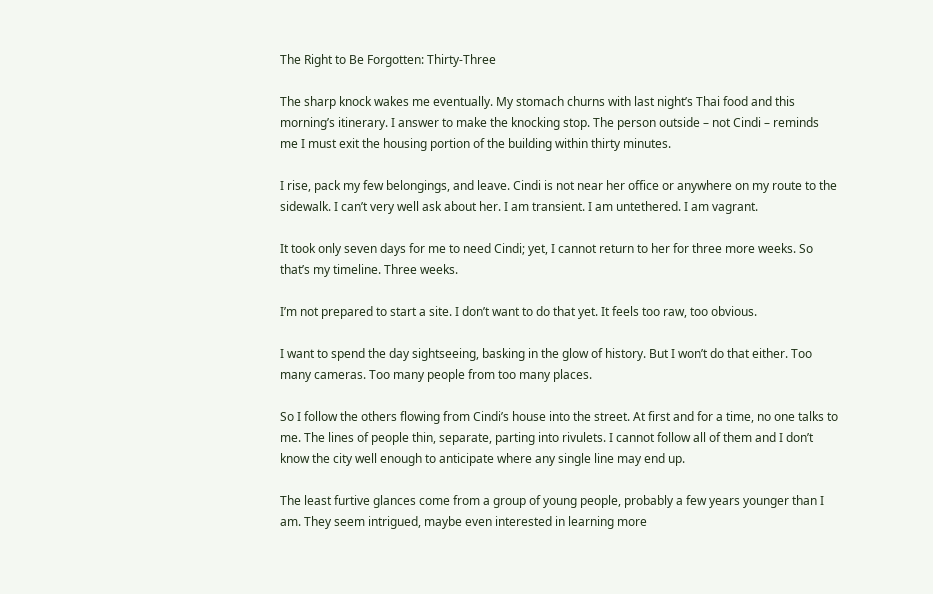The Right to Be Forgotten: Thirty-Three

The sharp knock wakes me eventually. My stomach churns with last night’s Thai food and this morning’s itinerary. I answer to make the knocking stop. The person outside – not Cindi – reminds me I must exit the housing portion of the building within thirty minutes.

I rise, pack my few belongings, and leave. Cindi is not near her office or anywhere on my route to the sidewalk. I can’t very well ask about her. I am transient. I am untethered. I am vagrant.

It took only seven days for me to need Cindi; yet, I cannot return to her for three more weeks. So that’s my timeline. Three weeks.

I’m not prepared to start a site. I don’t want to do that yet. It feels too raw, too obvious.

I want to spend the day sightseeing, basking in the glow of history. But I won’t do that either. Too many cameras. Too many people from too many places.

So I follow the others flowing from Cindi’s house into the street. At first and for a time, no one talks to me. The lines of people thin, separate, parting into rivulets. I cannot follow all of them and I don’t know the city well enough to anticipate where any single line may end up.

The least furtive glances come from a group of young people, probably a few years younger than I am. They seem intrigued, maybe even interested in learning more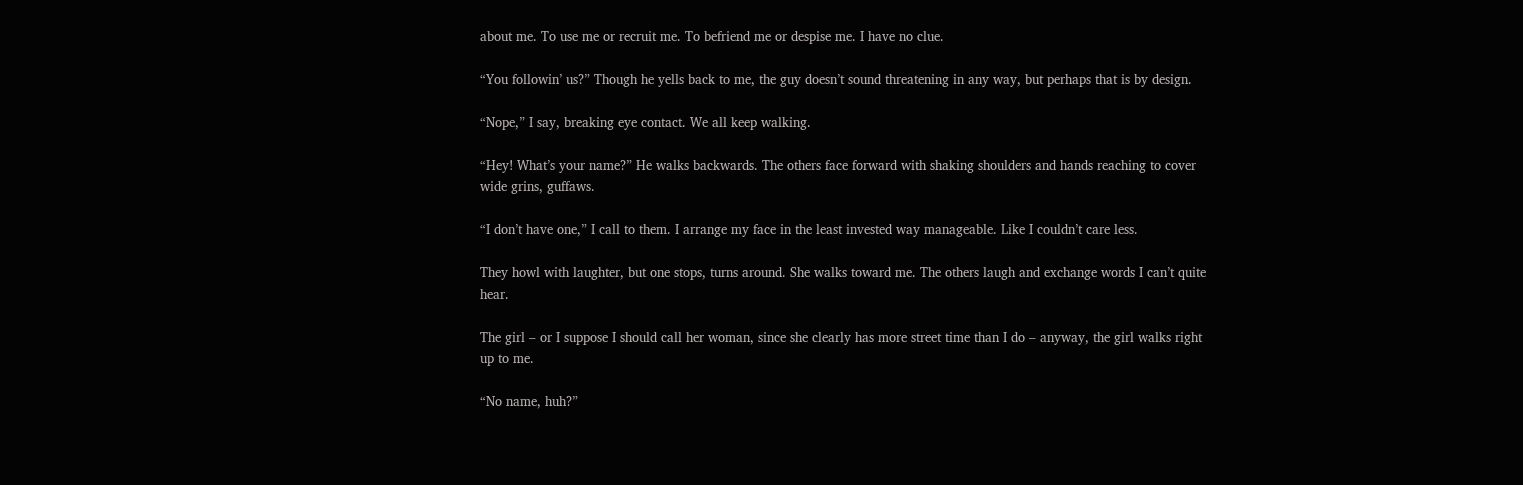about me. To use me or recruit me. To befriend me or despise me. I have no clue.

“You followin’ us?” Though he yells back to me, the guy doesn’t sound threatening in any way, but perhaps that is by design.

“Nope,” I say, breaking eye contact. We all keep walking.

“Hey! What’s your name?” He walks backwards. The others face forward with shaking shoulders and hands reaching to cover wide grins, guffaws.

“I don’t have one,” I call to them. I arrange my face in the least invested way manageable. Like I couldn’t care less.

They howl with laughter, but one stops, turns around. She walks toward me. The others laugh and exchange words I can’t quite hear.

The girl – or I suppose I should call her woman, since she clearly has more street time than I do – anyway, the girl walks right up to me.

“No name, huh?”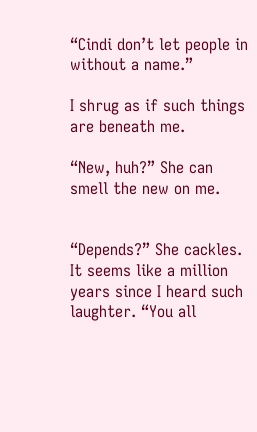“Cindi don’t let people in without a name.”

I shrug as if such things are beneath me.

“New, huh?” She can smell the new on me.


“Depends?” She cackles. It seems like a million years since I heard such laughter. “You all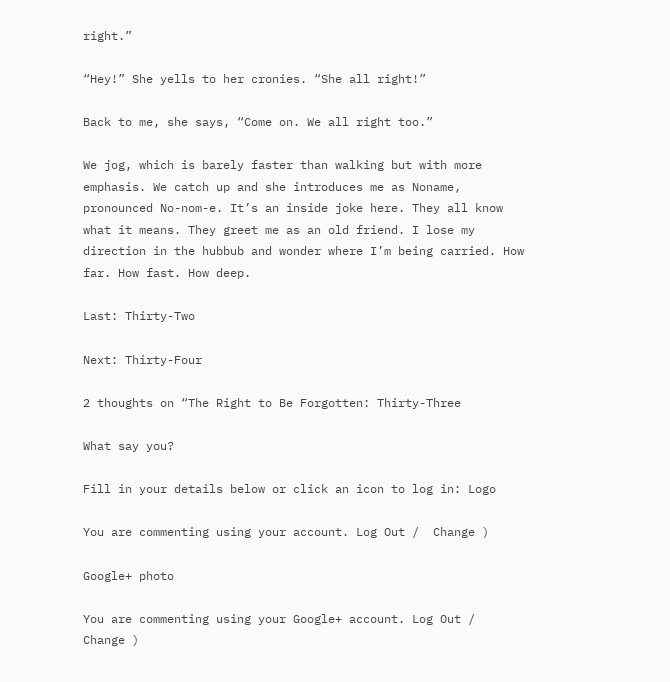right.”

“Hey!” She yells to her cronies. “She all right!”

Back to me, she says, “Come on. We all right too.”

We jog, which is barely faster than walking but with more emphasis. We catch up and she introduces me as Noname, pronounced No-nom-e. It’s an inside joke here. They all know what it means. They greet me as an old friend. I lose my direction in the hubbub and wonder where I’m being carried. How far. How fast. How deep.

Last: Thirty-Two

Next: Thirty-Four

2 thoughts on “The Right to Be Forgotten: Thirty-Three

What say you?

Fill in your details below or click an icon to log in: Logo

You are commenting using your account. Log Out /  Change )

Google+ photo

You are commenting using your Google+ account. Log Out /  Change )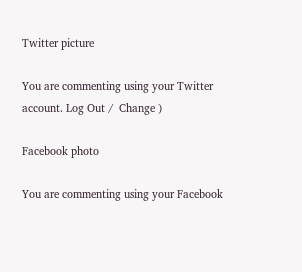Twitter picture

You are commenting using your Twitter account. Log Out /  Change )

Facebook photo

You are commenting using your Facebook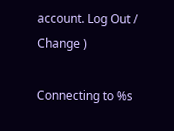account. Log Out /  Change )

Connecting to %s